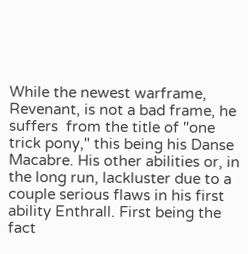While the newest warframe, Revenant, is not a bad frame, he suffers  from the title of "one trick pony," this being his Danse Macabre. His other abilities or, in the long run, lackluster due to a couple serious flaws in his first ability Enthrall. First being the fact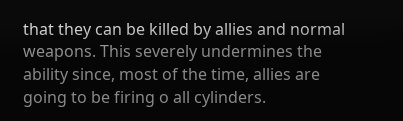that they can be killed by allies and normal weapons. This severely undermines the ability since, most of the time, allies are going to be firing o all cylinders.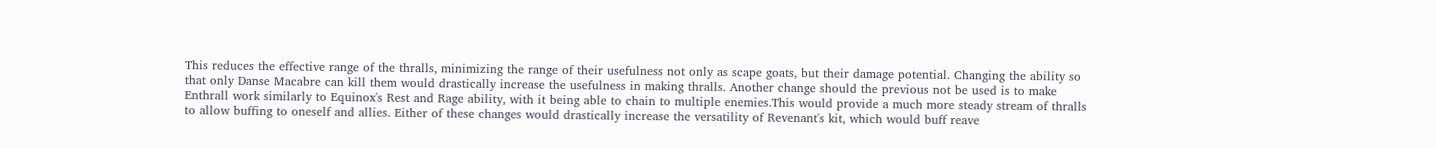This reduces the effective range of the thralls, minimizing the range of their usefulness not only as scape goats, but their damage potential. Changing the ability so that only Danse Macabre can kill them would drastically increase the usefulness in making thralls. Another change should the previous not be used is to make Enthrall work similarly to Equinox's Rest and Rage ability, with it being able to chain to multiple enemies.This would provide a much more steady stream of thralls to allow buffing to oneself and allies. Either of these changes would drastically increase the versatility of Revenant's kit, which would buff reave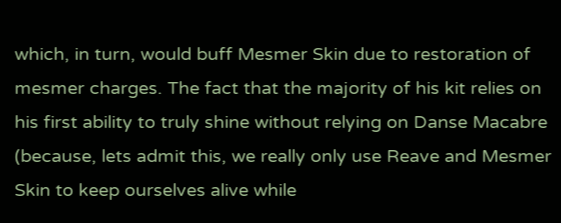which, in turn, would buff Mesmer Skin due to restoration of mesmer charges. The fact that the majority of his kit relies on his first ability to truly shine without relying on Danse Macabre (because, lets admit this, we really only use Reave and Mesmer Skin to keep ourselves alive while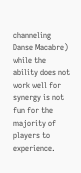channeling Danse Macabre) while the ability does not work well for synergy is not fun for the majority of players to experience.